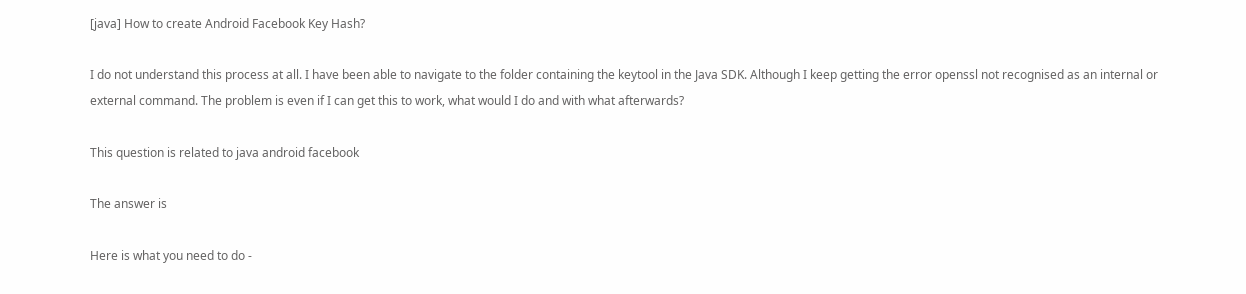[java] How to create Android Facebook Key Hash?

I do not understand this process at all. I have been able to navigate to the folder containing the keytool in the Java SDK. Although I keep getting the error openssl not recognised as an internal or external command. The problem is even if I can get this to work, what would I do and with what afterwards?

This question is related to java android facebook

The answer is

Here is what you need to do -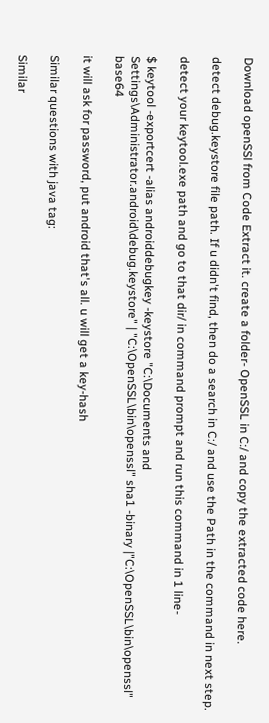Download openSSl from Code Extract it. create a folder- OpenSSL in C:/ and copy the extracted code here.

detect debug.keystore file path. If u didn't find, then do a search in C:/ and use the Path in the command in next step.

detect your keytool.exe path and go to that dir/ in command prompt and run this command in 1 line-

$ keytool -exportcert -alias androiddebugkey -keystore "C:\Documents and Settings\Administrator.android\debug.keystore" | "C:\OpenSSL\bin\openssl" sha1 -binary |"C:\OpenSSL\bin\openssl" base64

it will ask for password, put android that's all. u will get a key-hash

Similar questions with java tag:

Similar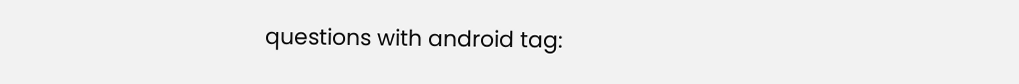questions with android tag: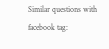Similar questions with facebook tag: